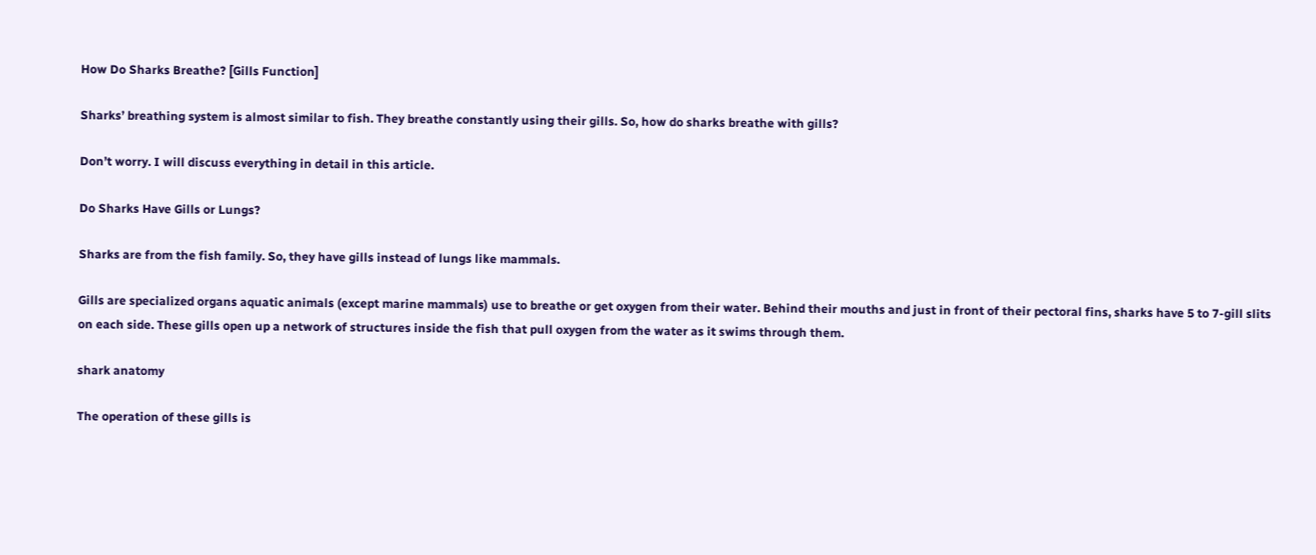How Do Sharks Breathe? [Gills Function]

Sharks’ breathing system is almost similar to fish. They breathe constantly using their gills. So, how do sharks breathe with gills?

Don’t worry. I will discuss everything in detail in this article.

Do Sharks Have Gills or Lungs?

Sharks are from the fish family. So, they have gills instead of lungs like mammals.

Gills are specialized organs aquatic animals (except marine mammals) use to breathe or get oxygen from their water. Behind their mouths and just in front of their pectoral fins, sharks have 5 to 7-gill slits on each side. These gills open up a network of structures inside the fish that pull oxygen from the water as it swims through them.

shark anatomy

The operation of these gills is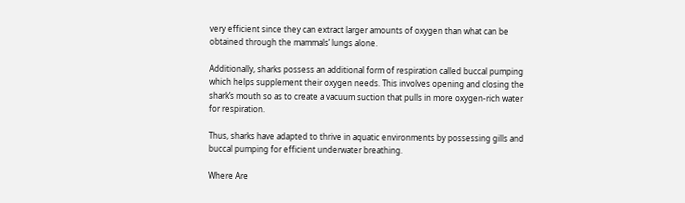very efficient since they can extract larger amounts of oxygen than what can be obtained through the mammals’ lungs alone.

Additionally, sharks possess an additional form of respiration called buccal pumping which helps supplement their oxygen needs. This involves opening and closing the shark’s mouth so as to create a vacuum suction that pulls in more oxygen-rich water for respiration.

Thus, sharks have adapted to thrive in aquatic environments by possessing gills and buccal pumping for efficient underwater breathing.

Where Are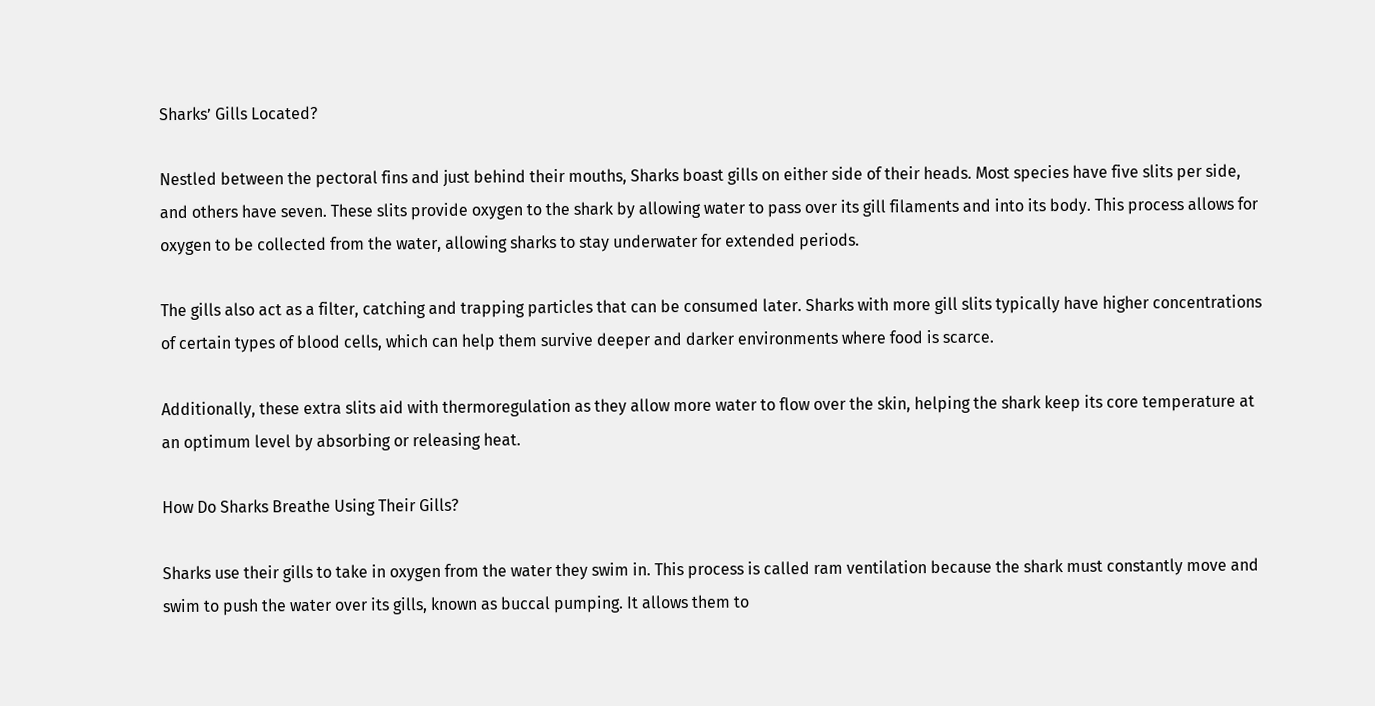Sharks’ Gills Located?

Nestled between the pectoral fins and just behind their mouths, Sharks boast gills on either side of their heads. Most species have five slits per side, and others have seven. These slits provide oxygen to the shark by allowing water to pass over its gill filaments and into its body. This process allows for oxygen to be collected from the water, allowing sharks to stay underwater for extended periods.

The gills also act as a filter, catching and trapping particles that can be consumed later. Sharks with more gill slits typically have higher concentrations of certain types of blood cells, which can help them survive deeper and darker environments where food is scarce.

Additionally, these extra slits aid with thermoregulation as they allow more water to flow over the skin, helping the shark keep its core temperature at an optimum level by absorbing or releasing heat.

How Do Sharks Breathe Using Their Gills?

Sharks use their gills to take in oxygen from the water they swim in. This process is called ram ventilation because the shark must constantly move and swim to push the water over its gills, known as buccal pumping. It allows them to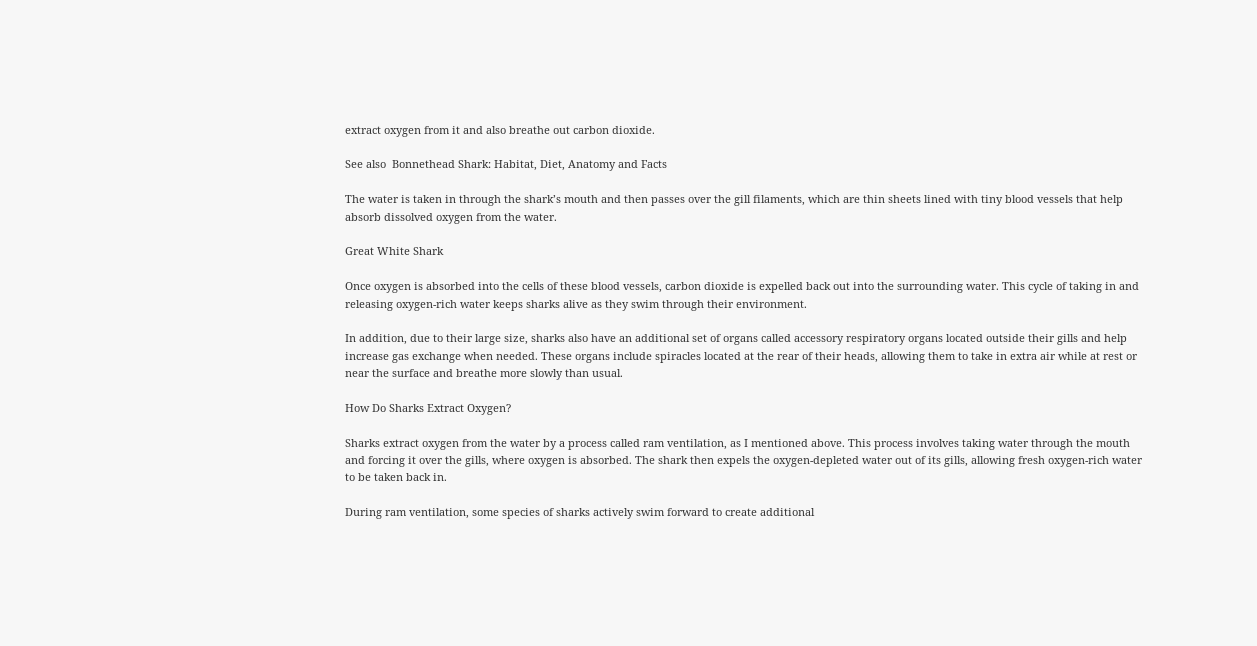extract oxygen from it and also breathe out carbon dioxide.

See also  Bonnethead Shark: Habitat, Diet, Anatomy and Facts

The water is taken in through the shark’s mouth and then passes over the gill filaments, which are thin sheets lined with tiny blood vessels that help absorb dissolved oxygen from the water.

Great White Shark

Once oxygen is absorbed into the cells of these blood vessels, carbon dioxide is expelled back out into the surrounding water. This cycle of taking in and releasing oxygen-rich water keeps sharks alive as they swim through their environment.

In addition, due to their large size, sharks also have an additional set of organs called accessory respiratory organs located outside their gills and help increase gas exchange when needed. These organs include spiracles located at the rear of their heads, allowing them to take in extra air while at rest or near the surface and breathe more slowly than usual.

How Do Sharks Extract Oxygen?

Sharks extract oxygen from the water by a process called ram ventilation, as I mentioned above. This process involves taking water through the mouth and forcing it over the gills, where oxygen is absorbed. The shark then expels the oxygen-depleted water out of its gills, allowing fresh oxygen-rich water to be taken back in.

During ram ventilation, some species of sharks actively swim forward to create additional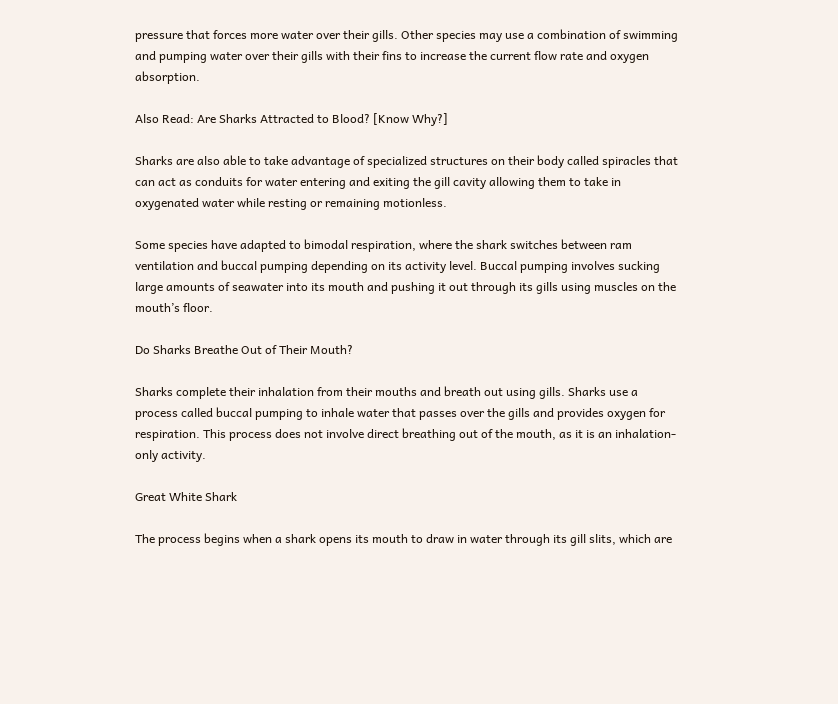pressure that forces more water over their gills. Other species may use a combination of swimming and pumping water over their gills with their fins to increase the current flow rate and oxygen absorption.

Also Read: Are Sharks Attracted to Blood? [Know Why?]

Sharks are also able to take advantage of specialized structures on their body called spiracles that can act as conduits for water entering and exiting the gill cavity allowing them to take in oxygenated water while resting or remaining motionless.

Some species have adapted to bimodal respiration, where the shark switches between ram ventilation and buccal pumping depending on its activity level. Buccal pumping involves sucking large amounts of seawater into its mouth and pushing it out through its gills using muscles on the mouth’s floor.

Do Sharks Breathe Out of Their Mouth?

Sharks complete their inhalation from their mouths and breath out using gills. Sharks use a process called buccal pumping to inhale water that passes over the gills and provides oxygen for respiration. This process does not involve direct breathing out of the mouth, as it is an inhalation-only activity.

Great White Shark

The process begins when a shark opens its mouth to draw in water through its gill slits, which are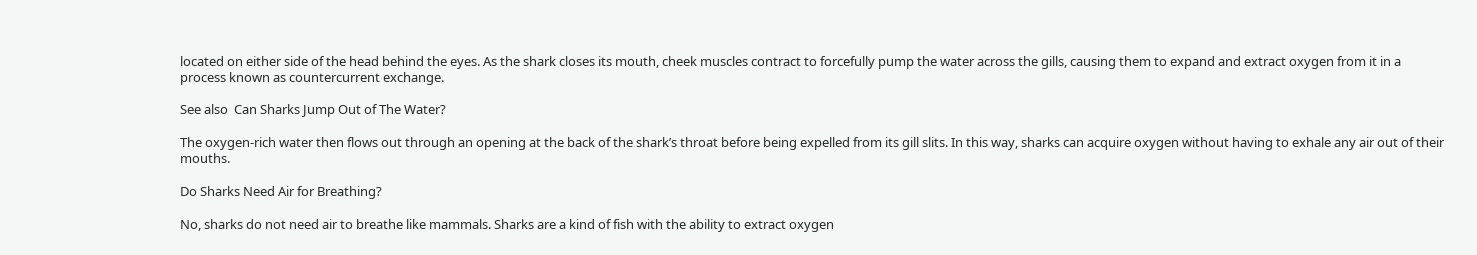located on either side of the head behind the eyes. As the shark closes its mouth, cheek muscles contract to forcefully pump the water across the gills, causing them to expand and extract oxygen from it in a process known as countercurrent exchange.

See also  Can Sharks Jump Out of The Water?

The oxygen-rich water then flows out through an opening at the back of the shark’s throat before being expelled from its gill slits. In this way, sharks can acquire oxygen without having to exhale any air out of their mouths.

Do Sharks Need Air for Breathing?

No, sharks do not need air to breathe like mammals. Sharks are a kind of fish with the ability to extract oxygen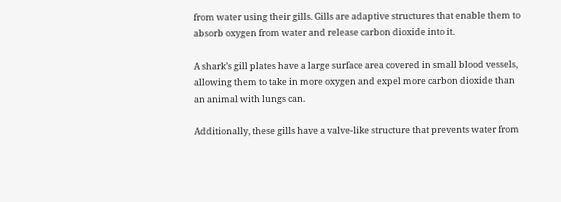from water using their gills. Gills are adaptive structures that enable them to absorb oxygen from water and release carbon dioxide into it.

A shark’s gill plates have a large surface area covered in small blood vessels, allowing them to take in more oxygen and expel more carbon dioxide than an animal with lungs can.

Additionally, these gills have a valve-like structure that prevents water from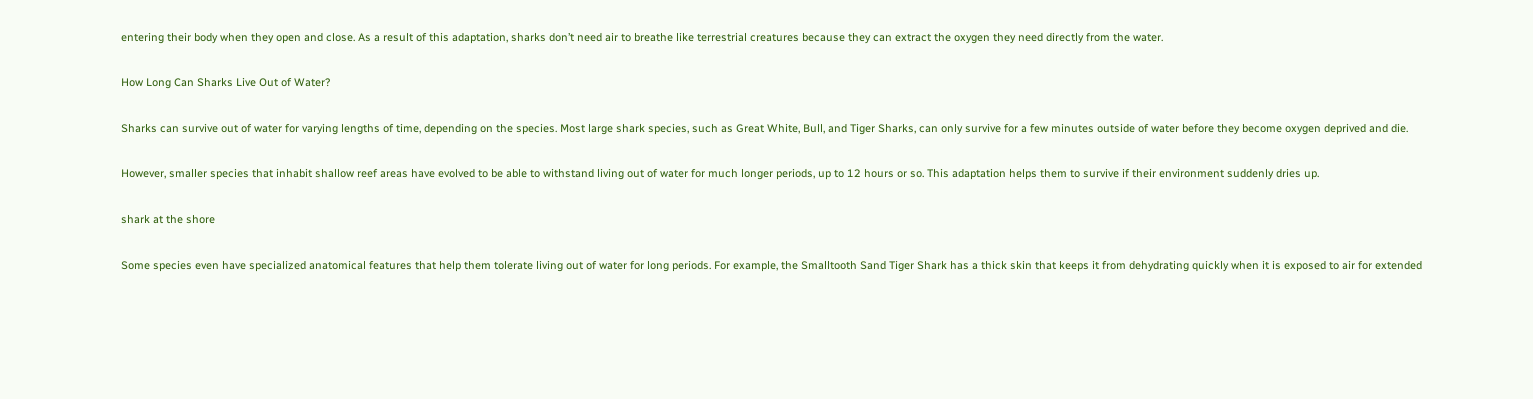entering their body when they open and close. As a result of this adaptation, sharks don’t need air to breathe like terrestrial creatures because they can extract the oxygen they need directly from the water.

How Long Can Sharks Live Out of Water?

Sharks can survive out of water for varying lengths of time, depending on the species. Most large shark species, such as Great White, Bull, and Tiger Sharks, can only survive for a few minutes outside of water before they become oxygen deprived and die.

However, smaller species that inhabit shallow reef areas have evolved to be able to withstand living out of water for much longer periods, up to 12 hours or so. This adaptation helps them to survive if their environment suddenly dries up.

shark at the shore

Some species even have specialized anatomical features that help them tolerate living out of water for long periods. For example, the Smalltooth Sand Tiger Shark has a thick skin that keeps it from dehydrating quickly when it is exposed to air for extended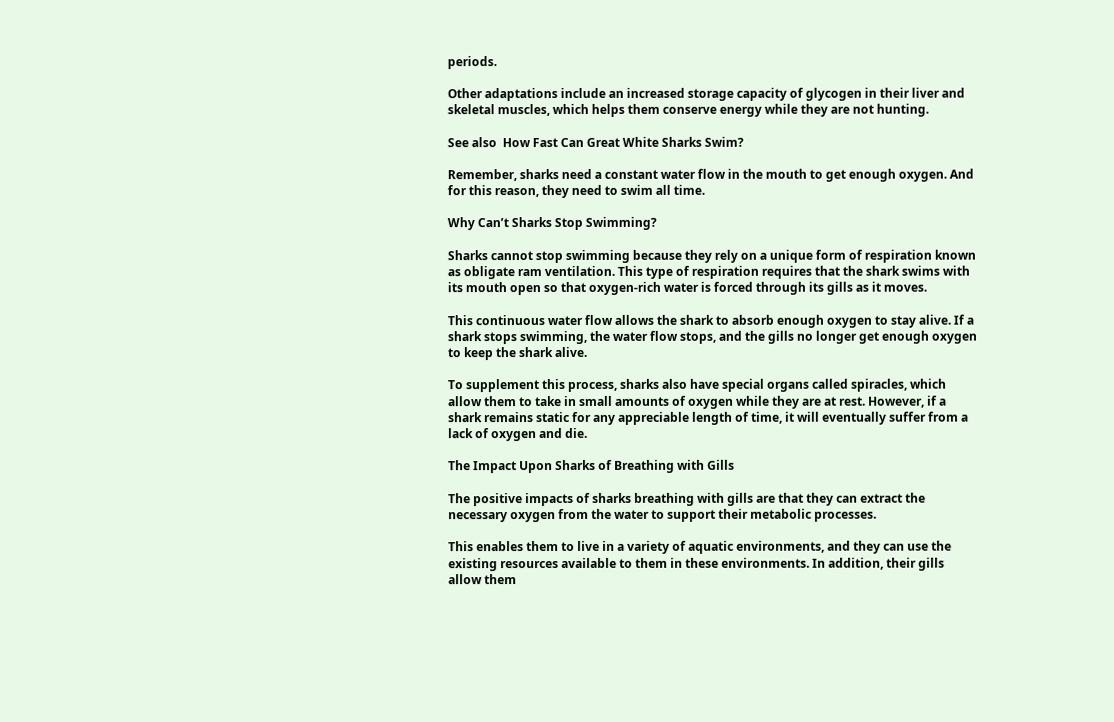periods.

Other adaptations include an increased storage capacity of glycogen in their liver and skeletal muscles, which helps them conserve energy while they are not hunting.

See also  How Fast Can Great White Sharks Swim?

Remember, sharks need a constant water flow in the mouth to get enough oxygen. And for this reason, they need to swim all time.

Why Can’t Sharks Stop Swimming?

Sharks cannot stop swimming because they rely on a unique form of respiration known as obligate ram ventilation. This type of respiration requires that the shark swims with its mouth open so that oxygen-rich water is forced through its gills as it moves.

This continuous water flow allows the shark to absorb enough oxygen to stay alive. If a shark stops swimming, the water flow stops, and the gills no longer get enough oxygen to keep the shark alive.

To supplement this process, sharks also have special organs called spiracles, which allow them to take in small amounts of oxygen while they are at rest. However, if a shark remains static for any appreciable length of time, it will eventually suffer from a lack of oxygen and die.

The Impact Upon Sharks of Breathing with Gills

The positive impacts of sharks breathing with gills are that they can extract the necessary oxygen from the water to support their metabolic processes.

This enables them to live in a variety of aquatic environments, and they can use the existing resources available to them in these environments. In addition, their gills allow them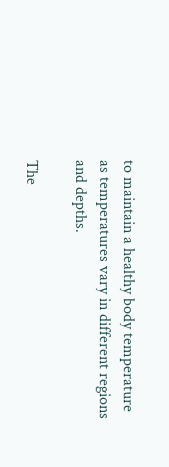to maintain a healthy body temperature as temperatures vary in different regions and depths.

The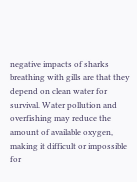negative impacts of sharks breathing with gills are that they depend on clean water for survival. Water pollution and overfishing may reduce the amount of available oxygen, making it difficult or impossible for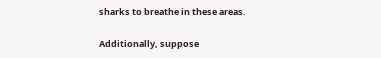sharks to breathe in these areas.

Additionally, suppose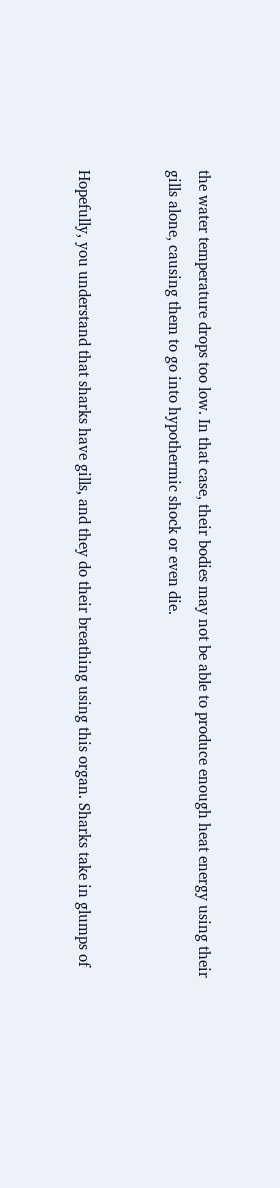the water temperature drops too low. In that case, their bodies may not be able to produce enough heat energy using their gills alone, causing them to go into hypothermic shock or even die.


Hopefully, you understand that sharks have gills, and they do their breathing using this organ. Sharks take in glumps of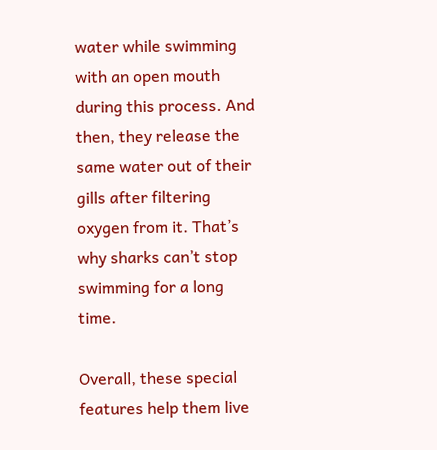water while swimming with an open mouth during this process. And then, they release the same water out of their gills after filtering oxygen from it. That’s why sharks can’t stop swimming for a long time.

Overall, these special features help them live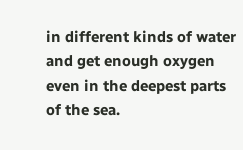in different kinds of water and get enough oxygen even in the deepest parts of the sea.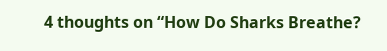4 thoughts on “How Do Sharks Breathe?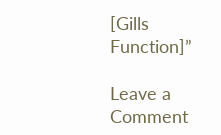[Gills Function]”

Leave a Comment